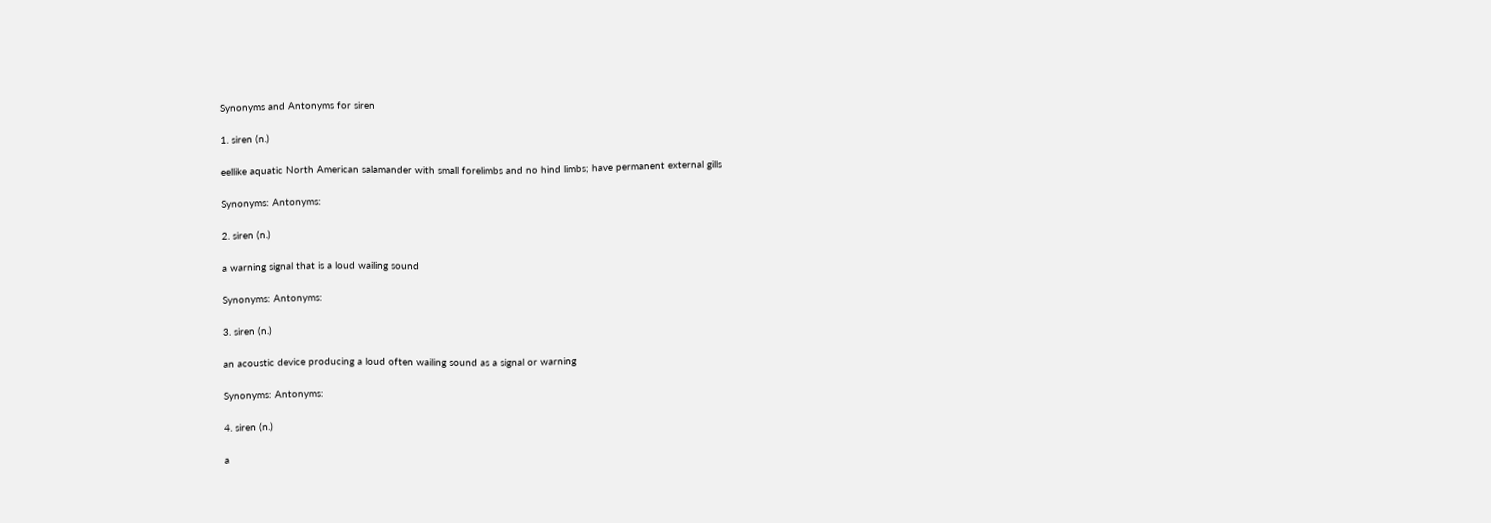Synonyms and Antonyms for siren

1. siren (n.)

eellike aquatic North American salamander with small forelimbs and no hind limbs; have permanent external gills

Synonyms: Antonyms:

2. siren (n.)

a warning signal that is a loud wailing sound

Synonyms: Antonyms:

3. siren (n.)

an acoustic device producing a loud often wailing sound as a signal or warning

Synonyms: Antonyms:

4. siren (n.)

a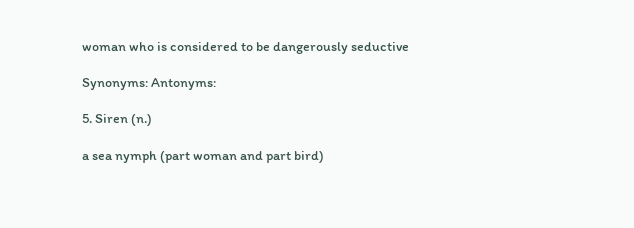woman who is considered to be dangerously seductive

Synonyms: Antonyms:

5. Siren (n.)

a sea nymph (part woman and part bird)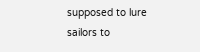supposed to lure sailors to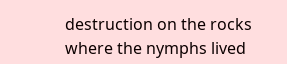destruction on the rocks where the nymphs lived